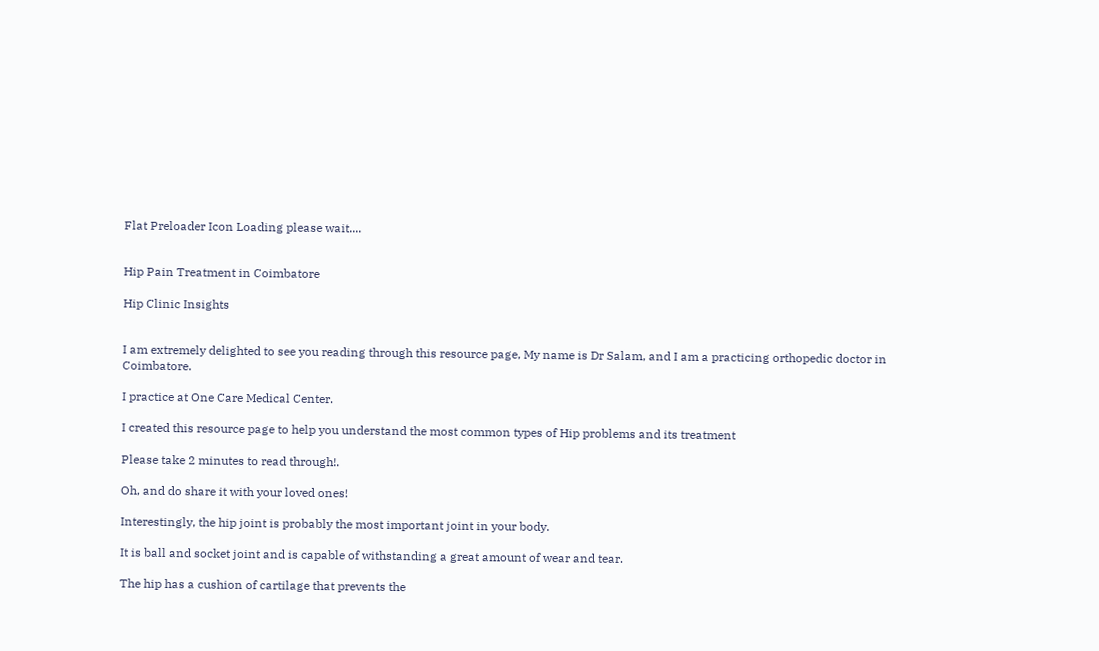Flat Preloader Icon Loading please wait....


Hip Pain Treatment in Coimbatore

Hip Clinic Insights


I am extremely delighted to see you reading through this resource page, My name is Dr Salam, and I am a practicing orthopedic doctor in Coimbatore.

I practice at One Care Medical Center.

I created this resource page to help you understand the most common types of Hip problems and its treatment

Please take 2 minutes to read through!.

Oh, and do share it with your loved ones!

Interestingly, the hip joint is probably the most important joint in your body.

It is ball and socket joint and is capable of withstanding a great amount of wear and tear.

The hip has a cushion of cartilage that prevents the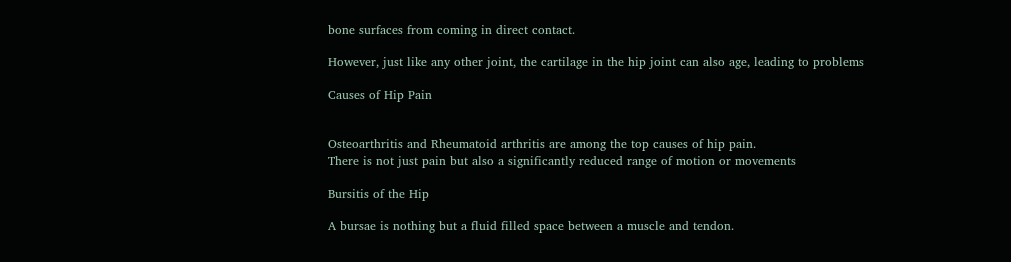bone surfaces from coming in direct contact.

However, just like any other joint, the cartilage in the hip joint can also age, leading to problems

Causes of Hip Pain


Osteoarthritis and Rheumatoid arthritis are among the top causes of hip pain.
There is not just pain but also a significantly reduced range of motion or movements

Bursitis of the Hip

A bursae is nothing but a fluid filled space between a muscle and tendon.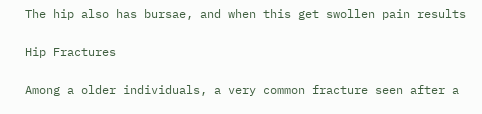The hip also has bursae, and when this get swollen pain results

Hip Fractures

Among a older individuals, a very common fracture seen after a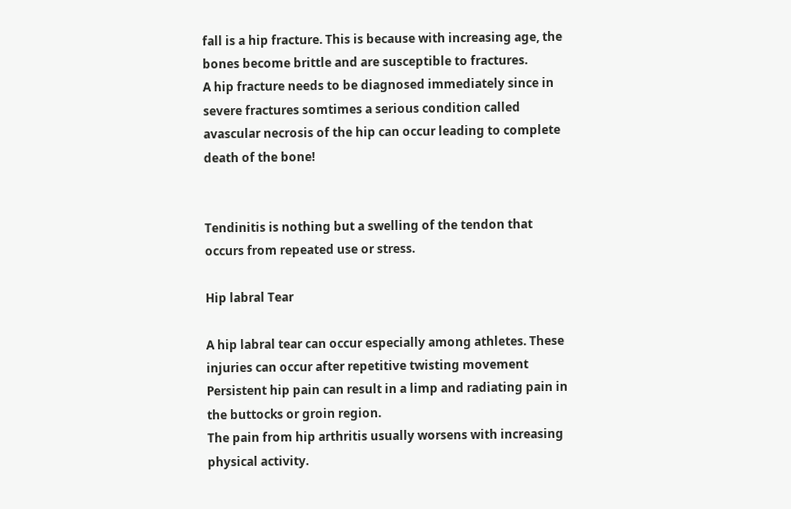fall is a hip fracture. This is because with increasing age, the bones become brittle and are susceptible to fractures.
A hip fracture needs to be diagnosed immediately since in severe fractures somtimes a serious condition called avascular necrosis of the hip can occur leading to complete death of the bone!


Tendinitis is nothing but a swelling of the tendon that occurs from repeated use or stress.

Hip labral Tear

A hip labral tear can occur especially among athletes. These injuries can occur after repetitive twisting movement
Persistent hip pain can result in a limp and radiating pain in the buttocks or groin region.
The pain from hip arthritis usually worsens with increasing physical activity.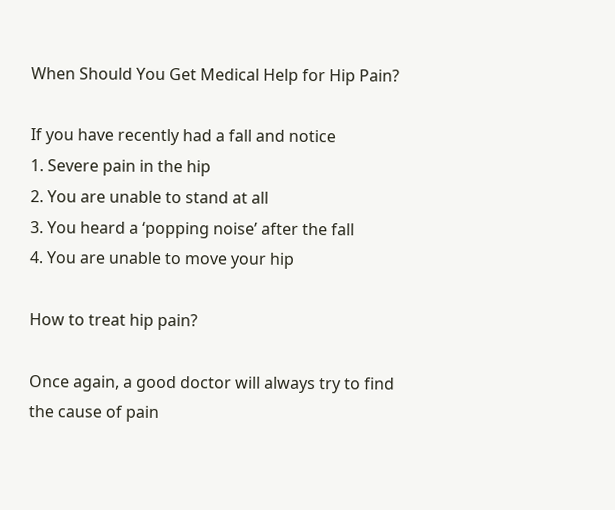When Should You Get Medical Help for Hip Pain?

If you have recently had a fall and notice
1. Severe pain in the hip
2. You are unable to stand at all
3. You heard a ‘popping noise’ after the fall
4. You are unable to move your hip

How to treat hip pain?

Once again, a good doctor will always try to find the cause of pain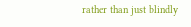rather than just blindly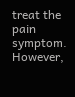treat the pain symptom.
However,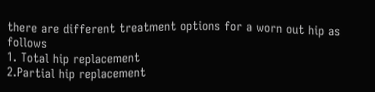there are different treatment options for a worn out hip as follows
1. Total hip replacement
2.Partial hip replacement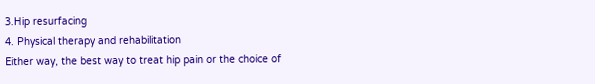3.Hip resurfacing
4. Physical therapy and rehabilitation
Either way, the best way to treat hip pain or the choice of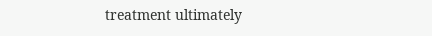treatment ultimately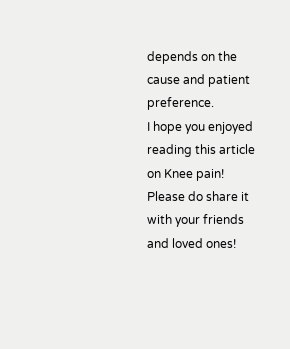depends on the cause and patient preference.
I hope you enjoyed reading this article on Knee pain!
Please do share it with your friends and loved ones!